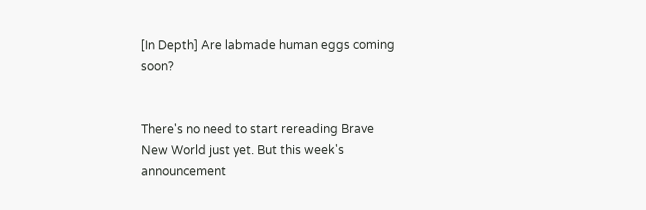[In Depth] Are labmade human eggs coming soon?


There's no need to start rereading Brave New World just yet. But this week's announcement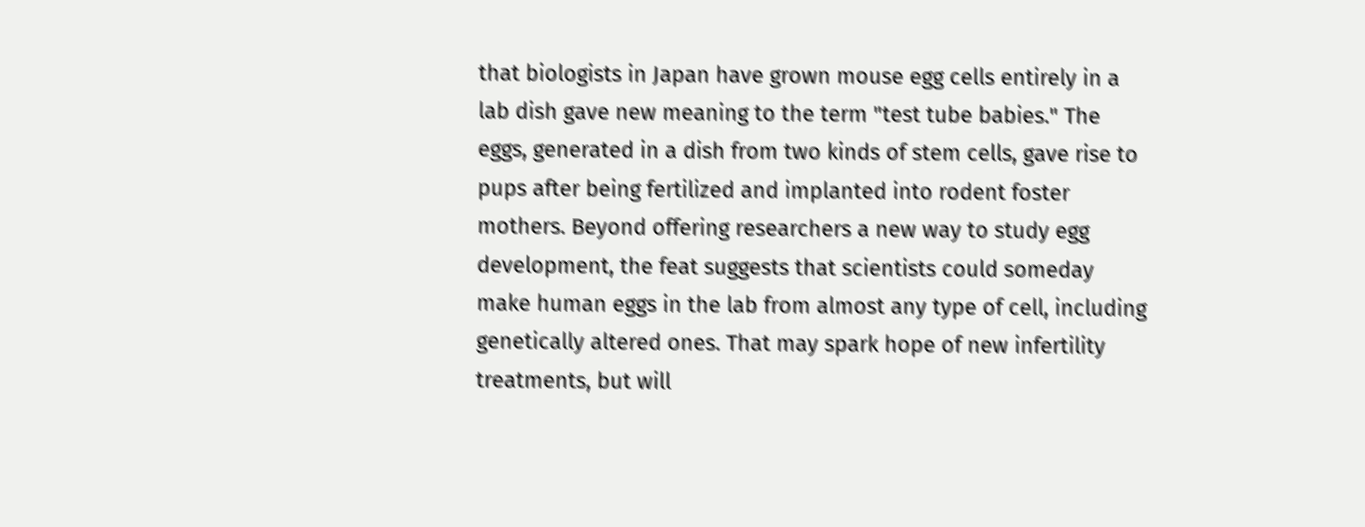that biologists in Japan have grown mouse egg cells entirely in a lab dish gave new meaning to the term "test tube babies." The eggs, generated in a dish from two kinds of stem cells, gave rise to pups after being fertilized and implanted into rodent foster mothers. Beyond offering researchers a new way to study egg development, the feat suggests that scientists could someday make human eggs in the lab from almost any type of cell, including genetically altered ones. That may spark hope of new infertility treatments, but will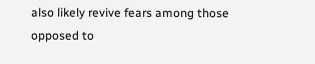also likely revive fears among those opposed to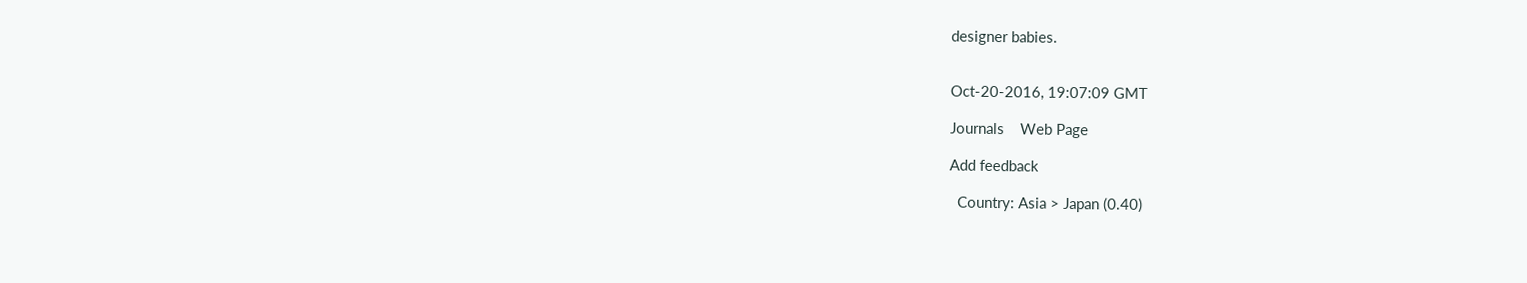designer babies.


Oct-20-2016, 19:07:09 GMT

Journals    Web Page

Add feedback

  Country: Asia > Japan (0.40)